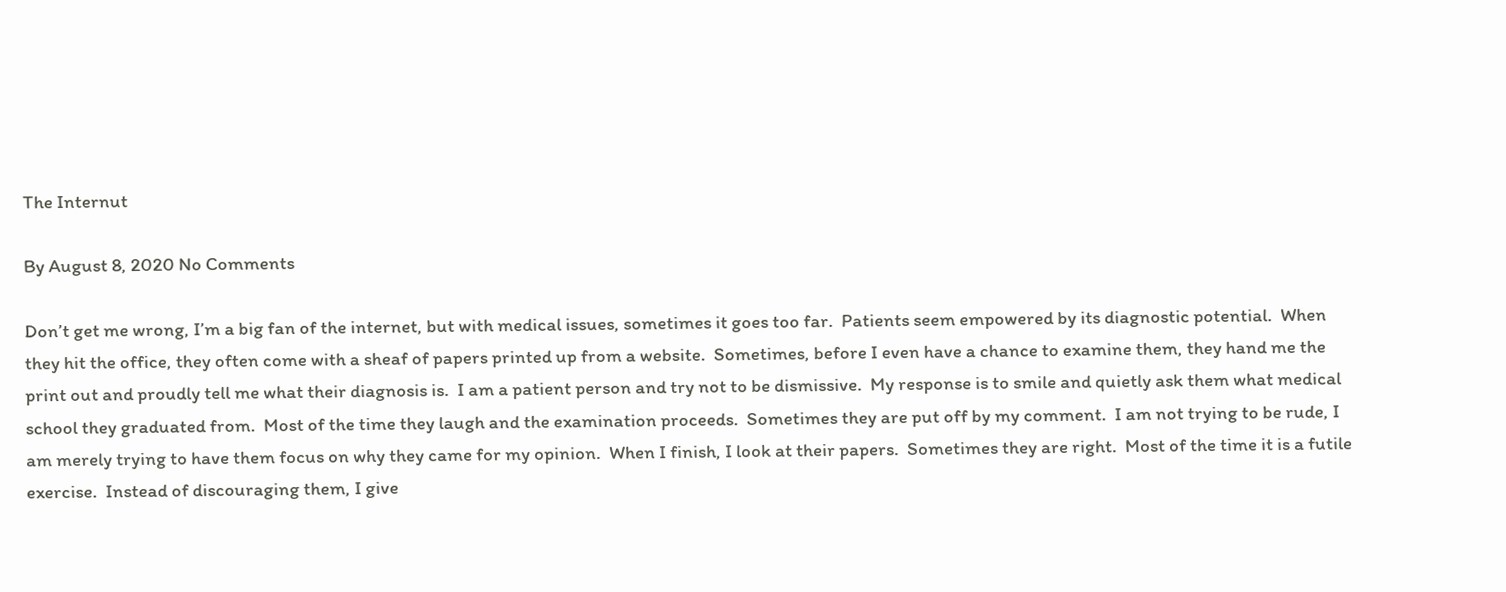The Internut

By August 8, 2020 No Comments

Don’t get me wrong, I’m a big fan of the internet, but with medical issues, sometimes it goes too far.  Patients seem empowered by its diagnostic potential.  When they hit the office, they often come with a sheaf of papers printed up from a website.  Sometimes, before I even have a chance to examine them, they hand me the print out and proudly tell me what their diagnosis is.  I am a patient person and try not to be dismissive.  My response is to smile and quietly ask them what medical school they graduated from.  Most of the time they laugh and the examination proceeds.  Sometimes they are put off by my comment.  I am not trying to be rude, I am merely trying to have them focus on why they came for my opinion.  When I finish, I look at their papers.  Sometimes they are right.  Most of the time it is a futile exercise.  Instead of discouraging them, I give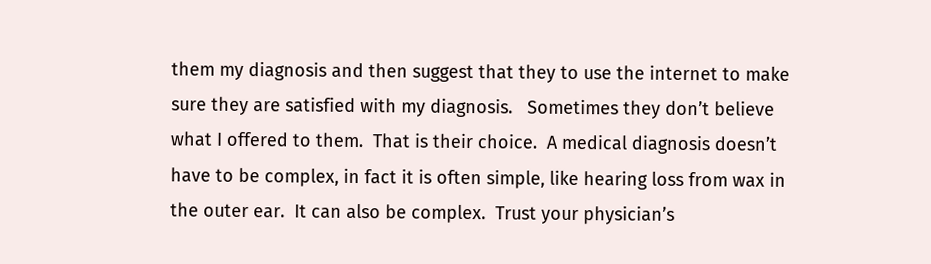them my diagnosis and then suggest that they to use the internet to make sure they are satisfied with my diagnosis.   Sometimes they don’t believe what I offered to them.  That is their choice.  A medical diagnosis doesn’t have to be complex, in fact it is often simple, like hearing loss from wax in the outer ear.  It can also be complex.  Trust your physician’s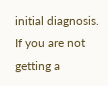initial diagnosis.  If you are not getting a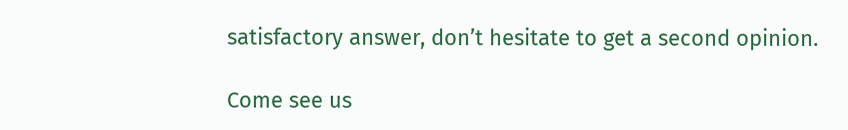satisfactory answer, don’t hesitate to get a second opinion.

Come see us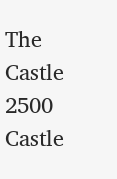The Castle
2500 Castle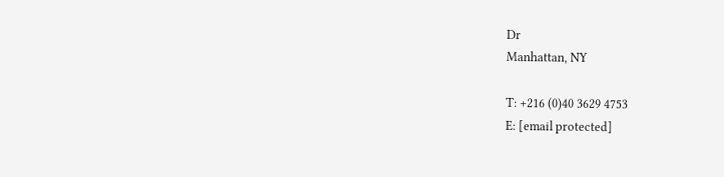Dr
Manhattan, NY

T: +216 (0)40 3629 4753
E: [email protected]